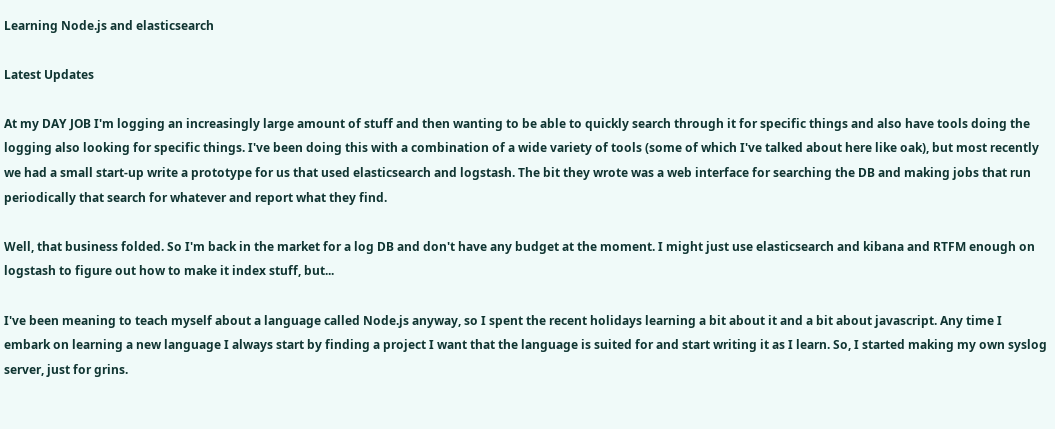Learning Node.js and elasticsearch

Latest Updates

At my DAY JOB I'm logging an increasingly large amount of stuff and then wanting to be able to quickly search through it for specific things and also have tools doing the logging also looking for specific things. I've been doing this with a combination of a wide variety of tools (some of which I've talked about here like oak), but most recently we had a small start-up write a prototype for us that used elasticsearch and logstash. The bit they wrote was a web interface for searching the DB and making jobs that run periodically that search for whatever and report what they find.

Well, that business folded. So I'm back in the market for a log DB and don't have any budget at the moment. I might just use elasticsearch and kibana and RTFM enough on logstash to figure out how to make it index stuff, but...

I've been meaning to teach myself about a language called Node.js anyway, so I spent the recent holidays learning a bit about it and a bit about javascript. Any time I embark on learning a new language I always start by finding a project I want that the language is suited for and start writing it as I learn. So, I started making my own syslog server, just for grins.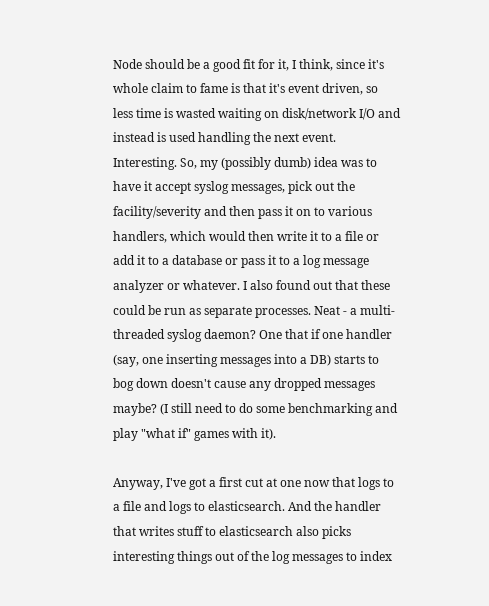Node should be a good fit for it, I think, since it's whole claim to fame is that it's event driven, so less time is wasted waiting on disk/network I/O and instead is used handling the next event. Interesting. So, my (possibly dumb) idea was to have it accept syslog messages, pick out the facility/severity and then pass it on to various handlers, which would then write it to a file or add it to a database or pass it to a log message analyzer or whatever. I also found out that these could be run as separate processes. Neat - a multi-threaded syslog daemon? One that if one handler (say, one inserting messages into a DB) starts to bog down doesn't cause any dropped messages maybe? (I still need to do some benchmarking and play "what if" games with it).

Anyway, I've got a first cut at one now that logs to a file and logs to elasticsearch. And the handler that writes stuff to elasticsearch also picks interesting things out of the log messages to index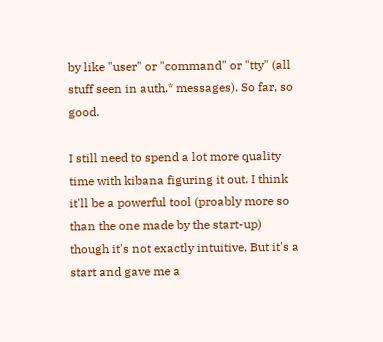by like "user" or "command" or "tty" (all stuff seen in auth.* messages). So far, so good.

I still need to spend a lot more quality time with kibana figuring it out. I think it'll be a powerful tool (proably more so than the one made by the start-up) though it's not exactly intuitive. But it's a start and gave me a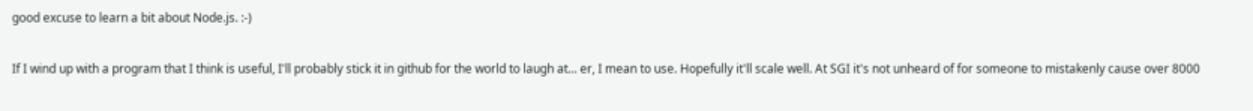good excuse to learn a bit about Node.js. :-)

If I wind up with a program that I think is useful, I'll probably stick it in github for the world to laugh at... er, I mean to use. Hopefully it'll scale well. At SGI it's not unheard of for someone to mistakenly cause over 8000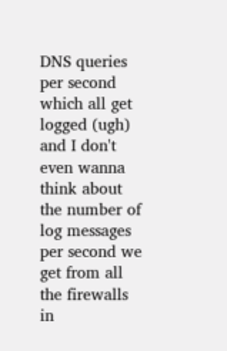DNS queries per second which all get logged (ugh) and I don't even wanna think about the number of log messages per second we get from all the firewalls in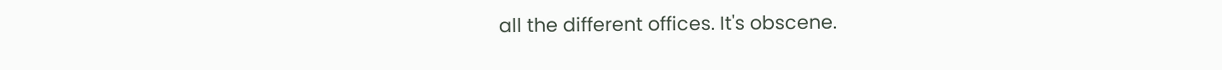all the different offices. It's obscene.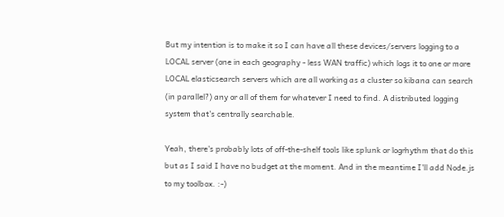But my intention is to make it so I can have all these devices/servers logging to a LOCAL server (one in each geography - less WAN traffic) which logs it to one or more LOCAL elasticsearch servers which are all working as a cluster so kibana can search (in parallel?) any or all of them for whatever I need to find. A distributed logging system that's centrally searchable.

Yeah, there's probably lots of off-the-shelf tools like splunk or logrhythm that do this but as I said I have no budget at the moment. And in the meantime I'll add Node.js to my toolbox. :-)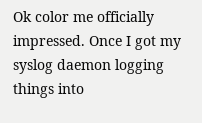Ok color me officially impressed. Once I got my syslog daemon logging things into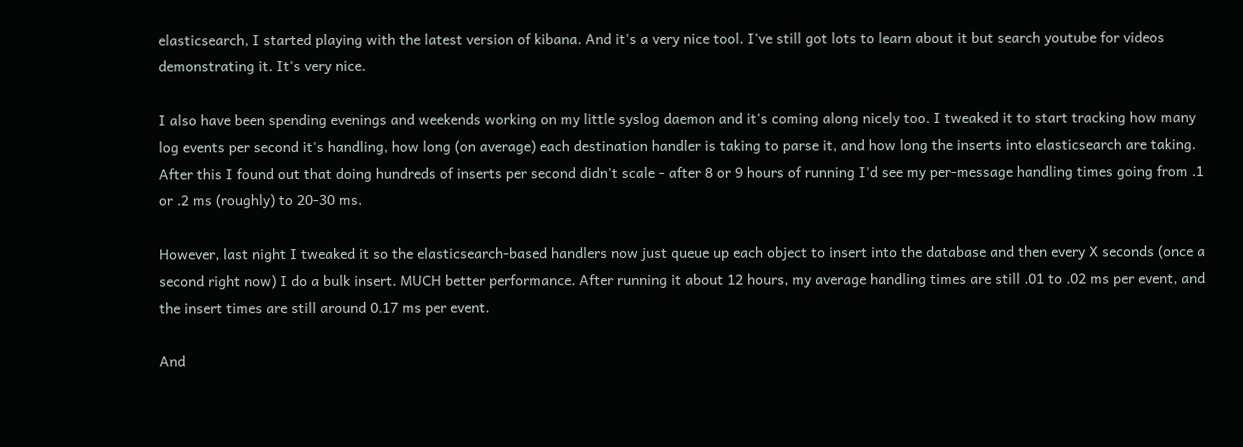elasticsearch, I started playing with the latest version of kibana. And it's a very nice tool. I've still got lots to learn about it but search youtube for videos demonstrating it. It's very nice.

I also have been spending evenings and weekends working on my little syslog daemon and it's coming along nicely too. I tweaked it to start tracking how many log events per second it's handling, how long (on average) each destination handler is taking to parse it, and how long the inserts into elasticsearch are taking. After this I found out that doing hundreds of inserts per second didn't scale - after 8 or 9 hours of running I'd see my per-message handling times going from .1 or .2 ms (roughly) to 20-30 ms.

However, last night I tweaked it so the elasticsearch-based handlers now just queue up each object to insert into the database and then every X seconds (once a second right now) I do a bulk insert. MUCH better performance. After running it about 12 hours, my average handling times are still .01 to .02 ms per event, and the insert times are still around 0.17 ms per event.

And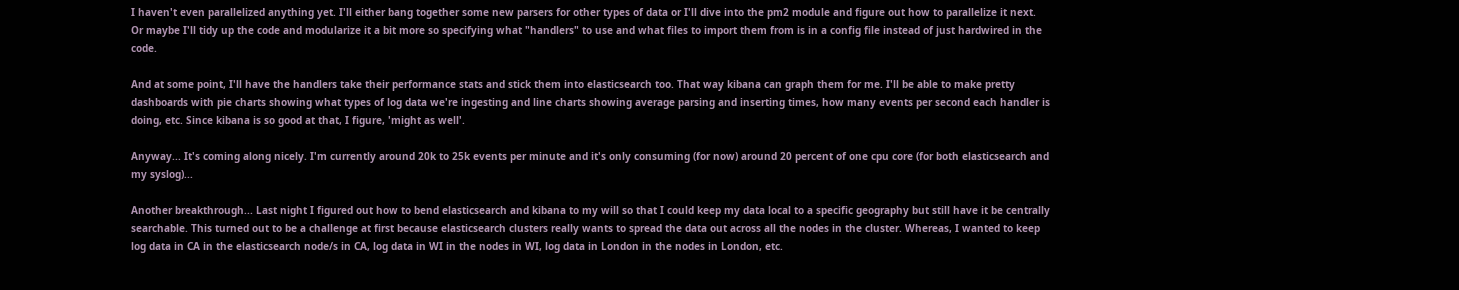I haven't even parallelized anything yet. I'll either bang together some new parsers for other types of data or I'll dive into the pm2 module and figure out how to parallelize it next. Or maybe I'll tidy up the code and modularize it a bit more so specifying what "handlers" to use and what files to import them from is in a config file instead of just hardwired in the code.

And at some point, I'll have the handlers take their performance stats and stick them into elasticsearch too. That way kibana can graph them for me. I'll be able to make pretty dashboards with pie charts showing what types of log data we're ingesting and line charts showing average parsing and inserting times, how many events per second each handler is doing, etc. Since kibana is so good at that, I figure, 'might as well'.

Anyway... It's coming along nicely. I'm currently around 20k to 25k events per minute and it's only consuming (for now) around 20 percent of one cpu core (for both elasticsearch and my syslog)...

Another breakthrough... Last night I figured out how to bend elasticsearch and kibana to my will so that I could keep my data local to a specific geography but still have it be centrally searchable. This turned out to be a challenge at first because elasticsearch clusters really wants to spread the data out across all the nodes in the cluster. Whereas, I wanted to keep log data in CA in the elasticsearch node/s in CA, log data in WI in the nodes in WI, log data in London in the nodes in London, etc.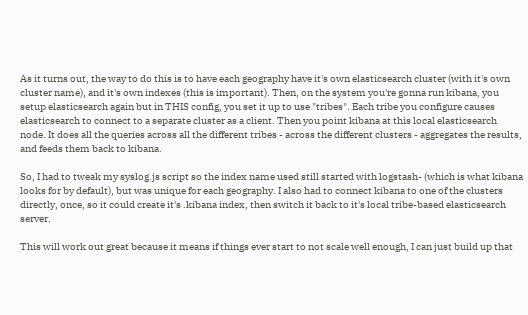As it turns out, the way to do this is to have each geography have it's own elasticsearch cluster (with it's own cluster name), and it's own indexes (this is important). Then, on the system you're gonna run kibana, you setup elasticsearch again but in THIS config, you set it up to use "tribes". Each tribe you configure causes elasticsearch to connect to a separate cluster as a client. Then you point kibana at this local elasticsearch node. It does all the queries across all the different tribes - across the different clusters - aggregates the results, and feeds them back to kibana.

So, I had to tweak my syslog.js script so the index name used still started with logstash- (which is what kibana looks for by default), but was unique for each geography. I also had to connect kibana to one of the clusters directly, once, so it could create it's .kibana index, then switch it back to it's local tribe-based elasticsearch server.

This will work out great because it means if things ever start to not scale well enough, I can just build up that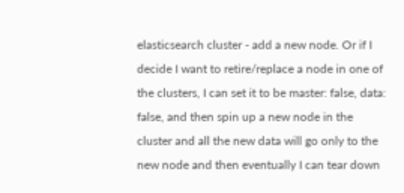elasticsearch cluster - add a new node. Or if I decide I want to retire/replace a node in one of the clusters, I can set it to be master: false, data: false, and then spin up a new node in the cluster and all the new data will go only to the new node and then eventually I can tear down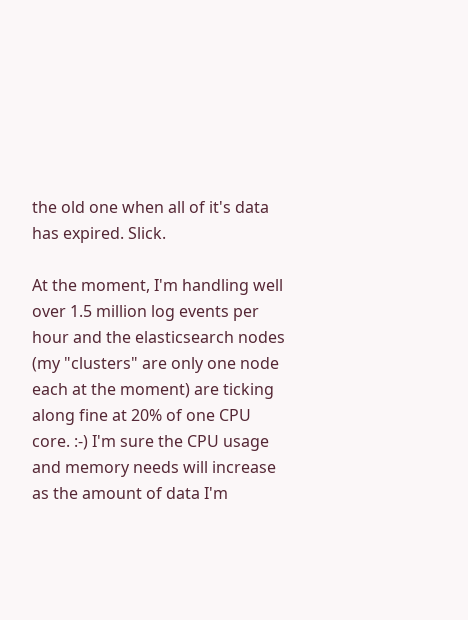the old one when all of it's data has expired. Slick.

At the moment, I'm handling well over 1.5 million log events per hour and the elasticsearch nodes (my "clusters" are only one node each at the moment) are ticking along fine at 20% of one CPU core. :-) I'm sure the CPU usage and memory needs will increase as the amount of data I'm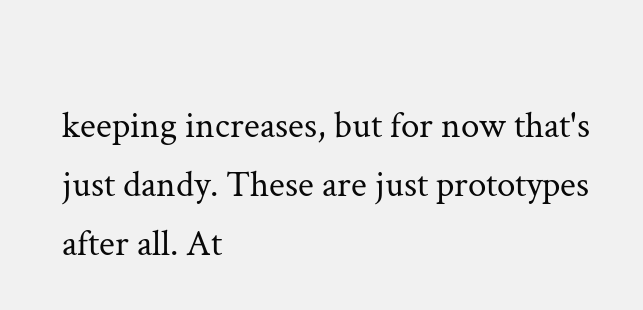keeping increases, but for now that's just dandy. These are just prototypes after all. At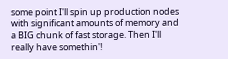some point I'll spin up production nodes with significant amounts of memory and a BIG chunk of fast storage. Then I'll really have somethin'!